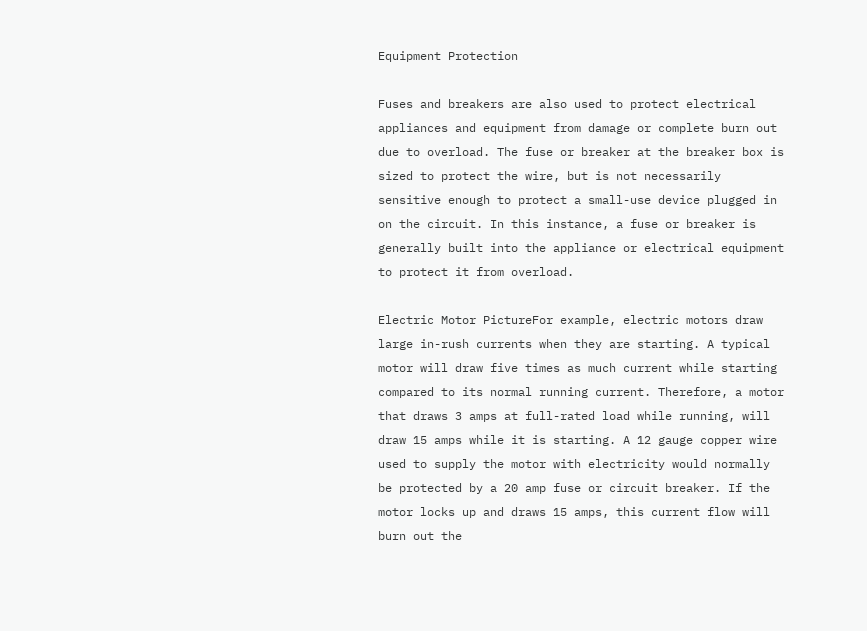Equipment Protection

Fuses and breakers are also used to protect electrical appliances and equipment from damage or complete burn out due to overload. The fuse or breaker at the breaker box is sized to protect the wire, but is not necessarily sensitive enough to protect a small-use device plugged in on the circuit. In this instance, a fuse or breaker is generally built into the appliance or electrical equipment to protect it from overload.

Electric Motor PictureFor example, electric motors draw large in-rush currents when they are starting. A typical motor will draw five times as much current while starting compared to its normal running current. Therefore, a motor that draws 3 amps at full-rated load while running, will draw 15 amps while it is starting. A 12 gauge copper wire used to supply the motor with electricity would normally be protected by a 20 amp fuse or circuit breaker. If the motor locks up and draws 15 amps, this current flow will burn out the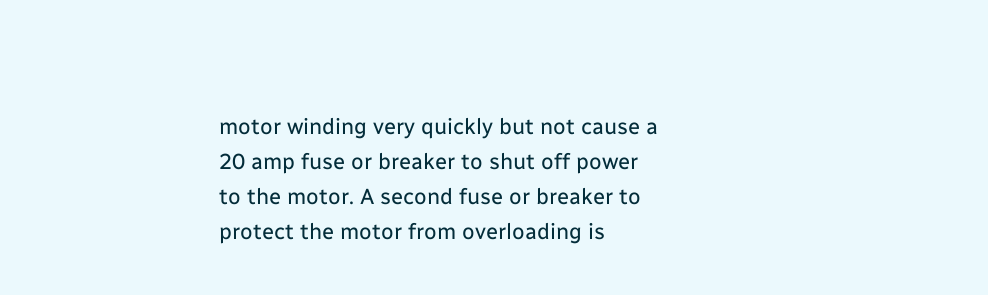motor winding very quickly but not cause a 20 amp fuse or breaker to shut off power to the motor. A second fuse or breaker to protect the motor from overloading is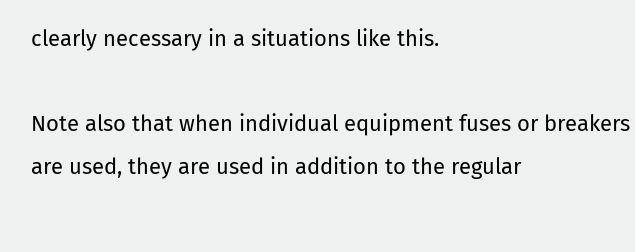clearly necessary in a situations like this.

Note also that when individual equipment fuses or breakers are used, they are used in addition to the regular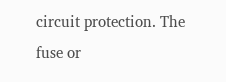circuit protection. The fuse or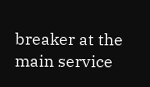breaker at the main service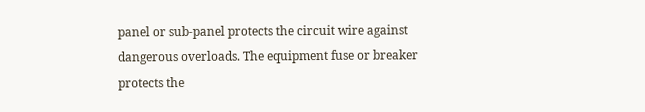panel or sub-panel protects the circuit wire against dangerous overloads. The equipment fuse or breaker protects the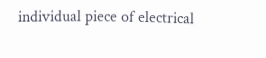individual piece of electrical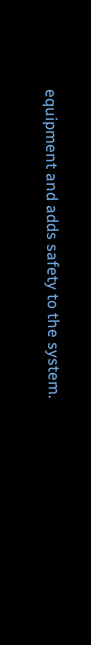equipment and adds safety to the system.